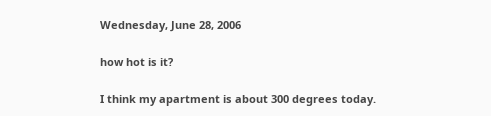Wednesday, June 28, 2006

how hot is it?

I think my apartment is about 300 degrees today.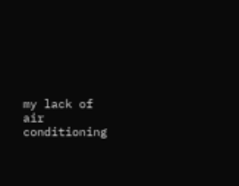my lack of air conditioning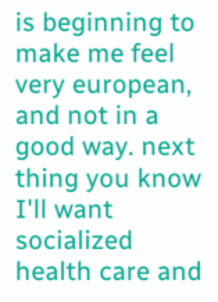is beginning to make me feel very european, and not in a good way. next thing you know I'll want socialized health care and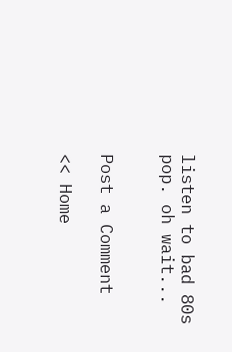listen to bad 80s pop. oh wait...


Post a Comment

<< Home